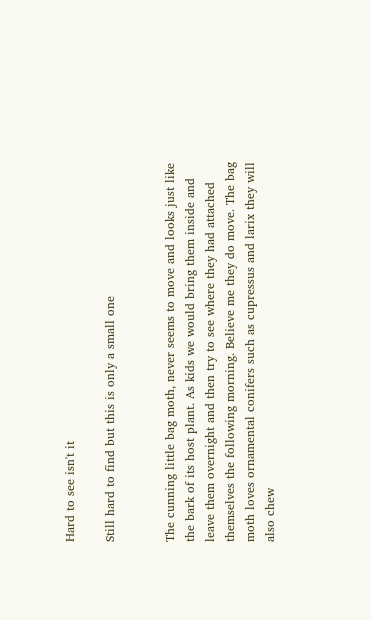Hard to see isn't it

Still hard to find but this is only a small one


The cunning little bag moth, never seems to move and looks just like the bark of its host plant. As kids we would bring them inside and leave them overnight and then try to see where they had attached themselves the following morning. Believe me they do move. The bag moth loves ornamental conifers such as cupressus and larix they will also chew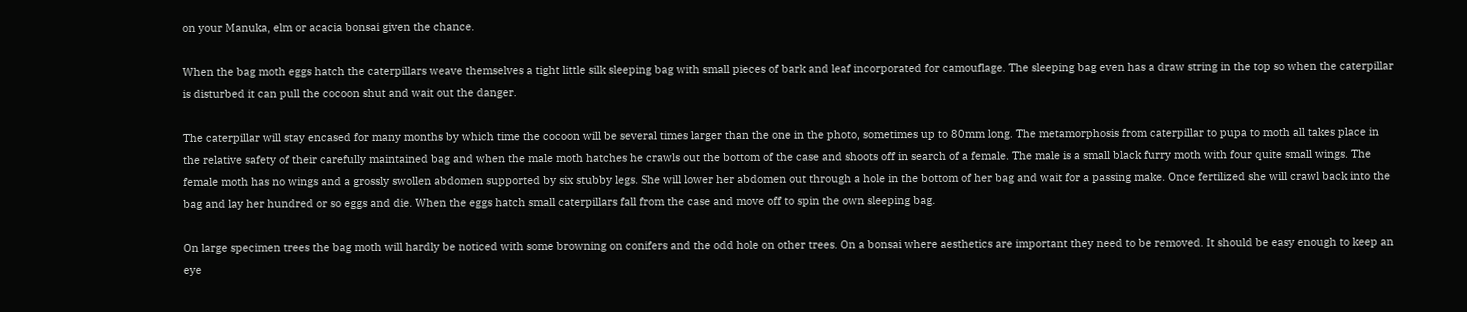on your Manuka, elm or acacia bonsai given the chance.

When the bag moth eggs hatch the caterpillars weave themselves a tight little silk sleeping bag with small pieces of bark and leaf incorporated for camouflage. The sleeping bag even has a draw string in the top so when the caterpillar is disturbed it can pull the cocoon shut and wait out the danger.

The caterpillar will stay encased for many months by which time the cocoon will be several times larger than the one in the photo, sometimes up to 80mm long. The metamorphosis from caterpillar to pupa to moth all takes place in the relative safety of their carefully maintained bag and when the male moth hatches he crawls out the bottom of the case and shoots off in search of a female. The male is a small black furry moth with four quite small wings. The female moth has no wings and a grossly swollen abdomen supported by six stubby legs. She will lower her abdomen out through a hole in the bottom of her bag and wait for a passing make. Once fertilized she will crawl back into the bag and lay her hundred or so eggs and die. When the eggs hatch small caterpillars fall from the case and move off to spin the own sleeping bag.

On large specimen trees the bag moth will hardly be noticed with some browning on conifers and the odd hole on other trees. On a bonsai where aesthetics are important they need to be removed. It should be easy enough to keep an eye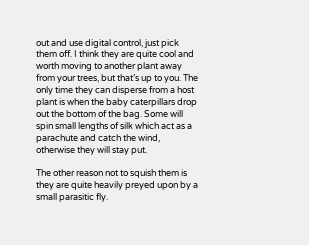out and use digital control, just pick them off. I think they are quite cool and worth moving to another plant away from your trees, but that’s up to you. The only time they can disperse from a host plant is when the baby caterpillars drop out the bottom of the bag. Some will spin small lengths of silk which act as a parachute and catch the wind, otherwise they will stay put.

The other reason not to squish them is they are quite heavily preyed upon by a small parasitic fly.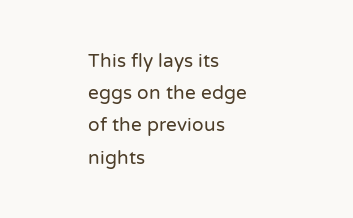This fly lays its eggs on the edge of the previous nights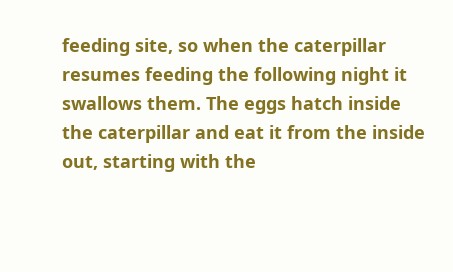feeding site, so when the caterpillar resumes feeding the following night it swallows them. The eggs hatch inside the caterpillar and eat it from the inside out, starting with the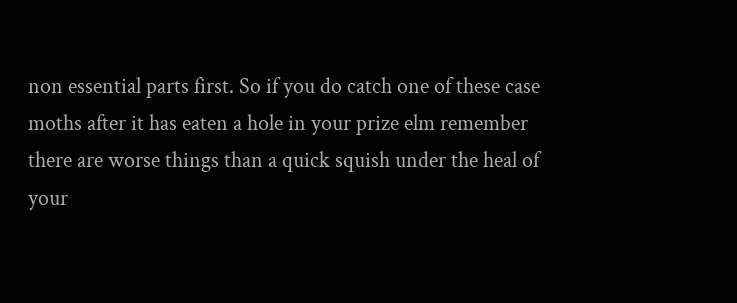non essential parts first. So if you do catch one of these case moths after it has eaten a hole in your prize elm remember there are worse things than a quick squish under the heal of your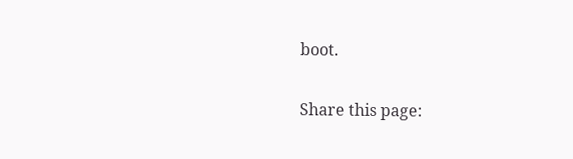boot.

Share this page: